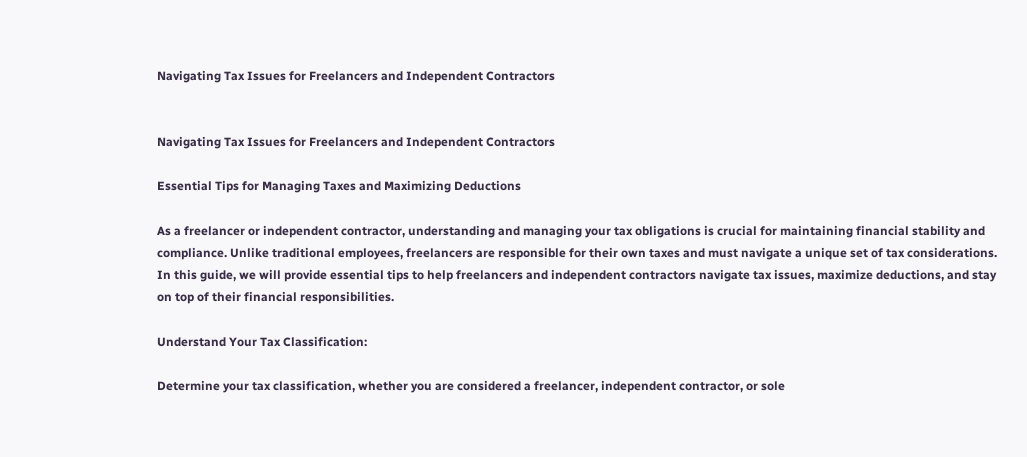Navigating Tax Issues for Freelancers and Independent Contractors


Navigating Tax Issues for Freelancers and Independent Contractors

Essential Tips for Managing Taxes and Maximizing Deductions

As a freelancer or independent contractor, understanding and managing your tax obligations is crucial for maintaining financial stability and compliance. Unlike traditional employees, freelancers are responsible for their own taxes and must navigate a unique set of tax considerations. In this guide, we will provide essential tips to help freelancers and independent contractors navigate tax issues, maximize deductions, and stay on top of their financial responsibilities.

Understand Your Tax Classification:

Determine your tax classification, whether you are considered a freelancer, independent contractor, or sole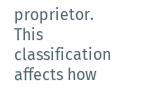proprietor. This classification affects how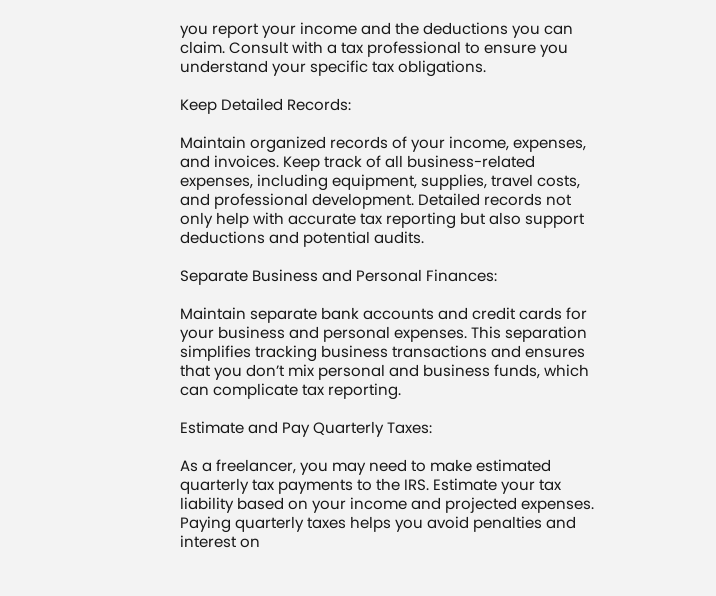you report your income and the deductions you can claim. Consult with a tax professional to ensure you understand your specific tax obligations.

Keep Detailed Records:

Maintain organized records of your income, expenses, and invoices. Keep track of all business-related expenses, including equipment, supplies, travel costs, and professional development. Detailed records not only help with accurate tax reporting but also support deductions and potential audits.

Separate Business and Personal Finances:

Maintain separate bank accounts and credit cards for your business and personal expenses. This separation simplifies tracking business transactions and ensures that you don’t mix personal and business funds, which can complicate tax reporting.

Estimate and Pay Quarterly Taxes:

As a freelancer, you may need to make estimated quarterly tax payments to the IRS. Estimate your tax liability based on your income and projected expenses. Paying quarterly taxes helps you avoid penalties and interest on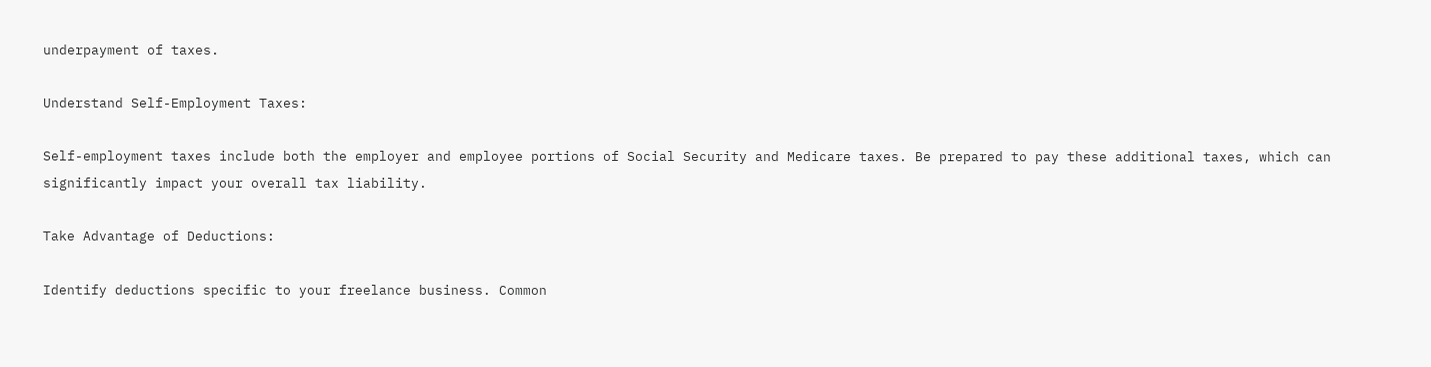underpayment of taxes.

Understand Self-Employment Taxes:

Self-employment taxes include both the employer and employee portions of Social Security and Medicare taxes. Be prepared to pay these additional taxes, which can significantly impact your overall tax liability.

Take Advantage of Deductions:

Identify deductions specific to your freelance business. Common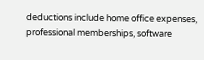deductions include home office expenses, professional memberships, software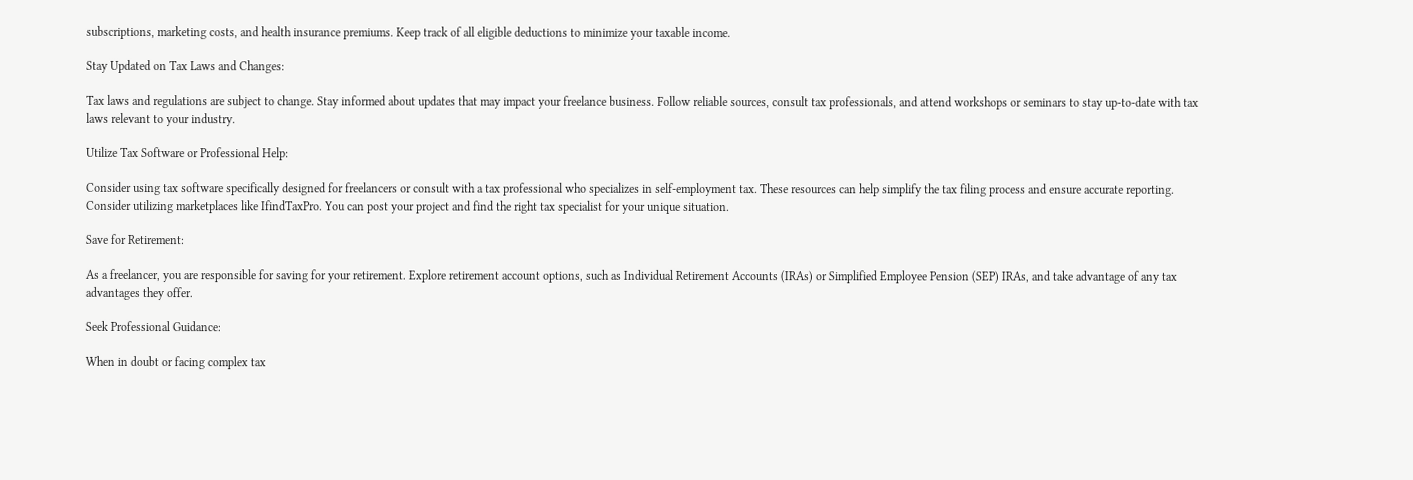subscriptions, marketing costs, and health insurance premiums. Keep track of all eligible deductions to minimize your taxable income.

Stay Updated on Tax Laws and Changes:

Tax laws and regulations are subject to change. Stay informed about updates that may impact your freelance business. Follow reliable sources, consult tax professionals, and attend workshops or seminars to stay up-to-date with tax laws relevant to your industry.

Utilize Tax Software or Professional Help:

Consider using tax software specifically designed for freelancers or consult with a tax professional who specializes in self-employment tax. These resources can help simplify the tax filing process and ensure accurate reporting. Consider utilizing marketplaces like IfindTaxPro. You can post your project and find the right tax specialist for your unique situation.

Save for Retirement:

As a freelancer, you are responsible for saving for your retirement. Explore retirement account options, such as Individual Retirement Accounts (IRAs) or Simplified Employee Pension (SEP) IRAs, and take advantage of any tax advantages they offer.

Seek Professional Guidance:

When in doubt or facing complex tax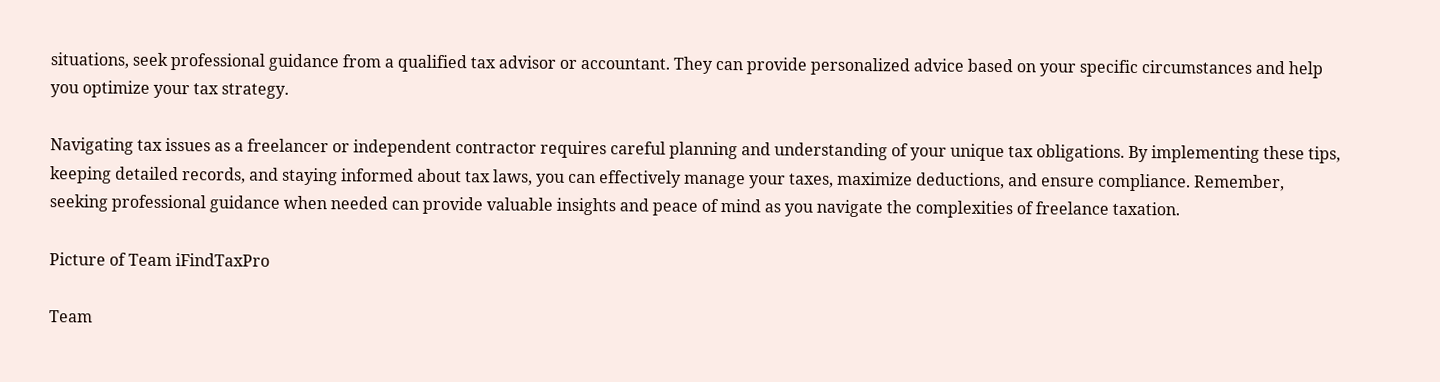situations, seek professional guidance from a qualified tax advisor or accountant. They can provide personalized advice based on your specific circumstances and help you optimize your tax strategy.

Navigating tax issues as a freelancer or independent contractor requires careful planning and understanding of your unique tax obligations. By implementing these tips, keeping detailed records, and staying informed about tax laws, you can effectively manage your taxes, maximize deductions, and ensure compliance. Remember, seeking professional guidance when needed can provide valuable insights and peace of mind as you navigate the complexities of freelance taxation.

Picture of Team iFindTaxPro

Team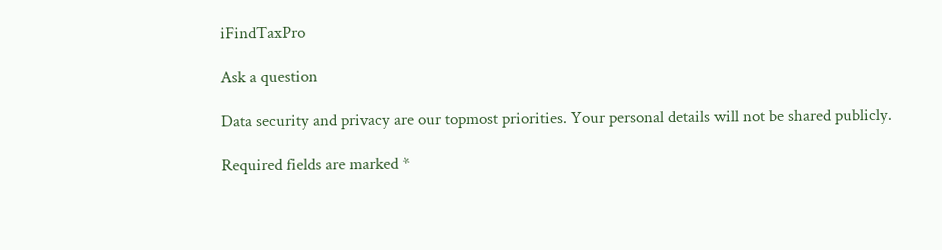iFindTaxPro

Ask a question

Data security and privacy are our topmost priorities. Your personal details will not be shared publicly.

Required fields are marked *